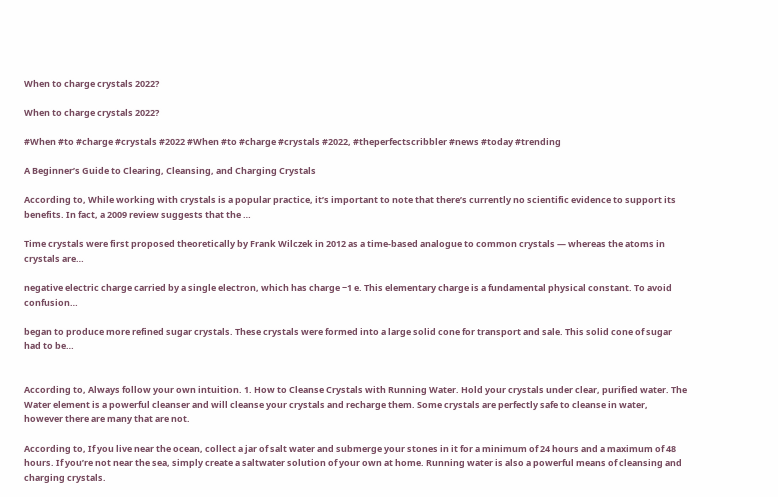When to charge crystals 2022?

When to charge crystals 2022?

#When #to #charge #crystals #2022 #When #to #charge #crystals #2022, #theperfectscribbler #news #today #trending

A Beginner’s Guide to Clearing, Cleansing, and Charging Crystals

According to, While working with crystals is a popular practice, it’s important to note that there’s currently no scientific evidence to support its benefits. In fact, a 2009 review suggests that the …

Time crystals were first proposed theoretically by Frank Wilczek in 2012 as a time-based analogue to common crystals — whereas the atoms in crystals are…

negative electric charge carried by a single electron, which has charge −1 e. This elementary charge is a fundamental physical constant. To avoid confusion…

began to produce more refined sugar crystals. These crystals were formed into a large solid cone for transport and sale. This solid cone of sugar had to be…


According to, Always follow your own intuition. 1. How to Cleanse Crystals with Running Water. Hold your crystals under clear, purified water. The Water element is a powerful cleanser and will cleanse your crystals and recharge them. Some crystals are perfectly safe to cleanse in water, however there are many that are not.

According to, If you live near the ocean, collect a jar of salt water and submerge your stones in it for a minimum of 24 hours and a maximum of 48 hours. If you’re not near the sea, simply create a saltwater solution of your own at home. Running water is also a powerful means of cleansing and charging crystals.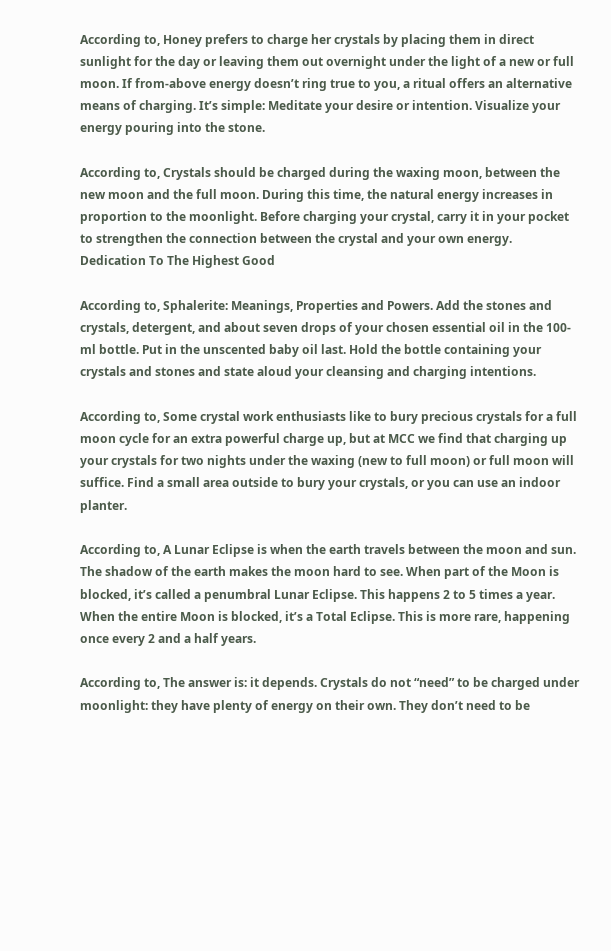According to, Honey prefers to charge her crystals by placing them in direct sunlight for the day or leaving them out overnight under the light of a new or full moon. If from-above energy doesn’t ring true to you, a ritual offers an alternative means of charging. It’s simple: Meditate your desire or intention. Visualize your energy pouring into the stone.

According to, Crystals should be charged during the waxing moon, between the new moon and the full moon. During this time, the natural energy increases in proportion to the moonlight. Before charging your crystal, carry it in your pocket to strengthen the connection between the crystal and your own energy. Dedication To The Highest Good

According to, Sphalerite: Meanings, Properties and Powers. Add the stones and crystals, detergent, and about seven drops of your chosen essential oil in the 100-ml bottle. Put in the unscented baby oil last. Hold the bottle containing your crystals and stones and state aloud your cleansing and charging intentions.

According to, Some crystal work enthusiasts like to bury precious crystals for a full moon cycle for an extra powerful charge up, but at MCC we find that charging up your crystals for two nights under the waxing (new to full moon) or full moon will suffice. Find a small area outside to bury your crystals, or you can use an indoor planter.

According to, A Lunar Eclipse is when the earth travels between the moon and sun. The shadow of the earth makes the moon hard to see. When part of the Moon is blocked, it’s called a penumbral Lunar Eclipse. This happens 2 to 5 times a year. When the entire Moon is blocked, it’s a Total Eclipse. This is more rare, happening once every 2 and a half years.

According to, The answer is: it depends. Crystals do not “need” to be charged under moonlight: they have plenty of energy on their own. They don’t need to be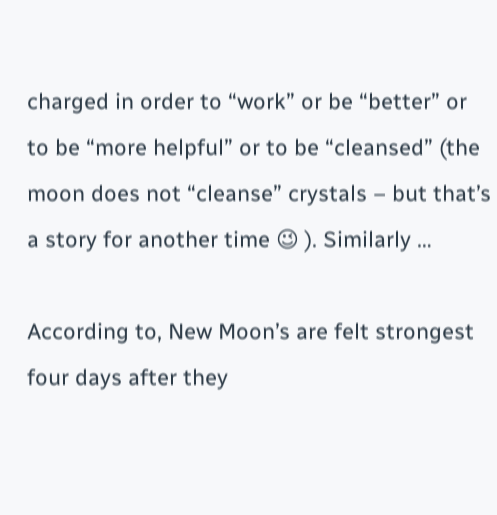charged in order to “work” or be “better” or to be “more helpful” or to be “cleansed” (the moon does not “cleanse” crystals – but that’s a story for another time 😉 ). Similarly …

According to, New Moon’s are felt strongest four days after they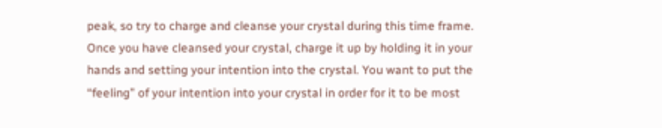peak, so try to charge and cleanse your crystal during this time frame. Once you have cleansed your crystal, charge it up by holding it in your hands and setting your intention into the crystal. You want to put the “feeling” of your intention into your crystal in order for it to be most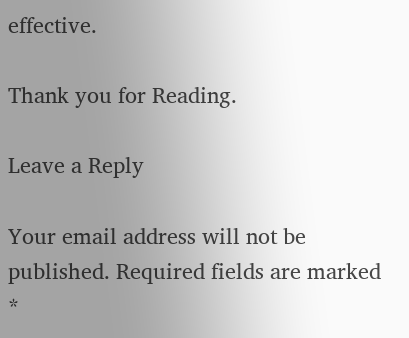effective.

Thank you for Reading.

Leave a Reply

Your email address will not be published. Required fields are marked *